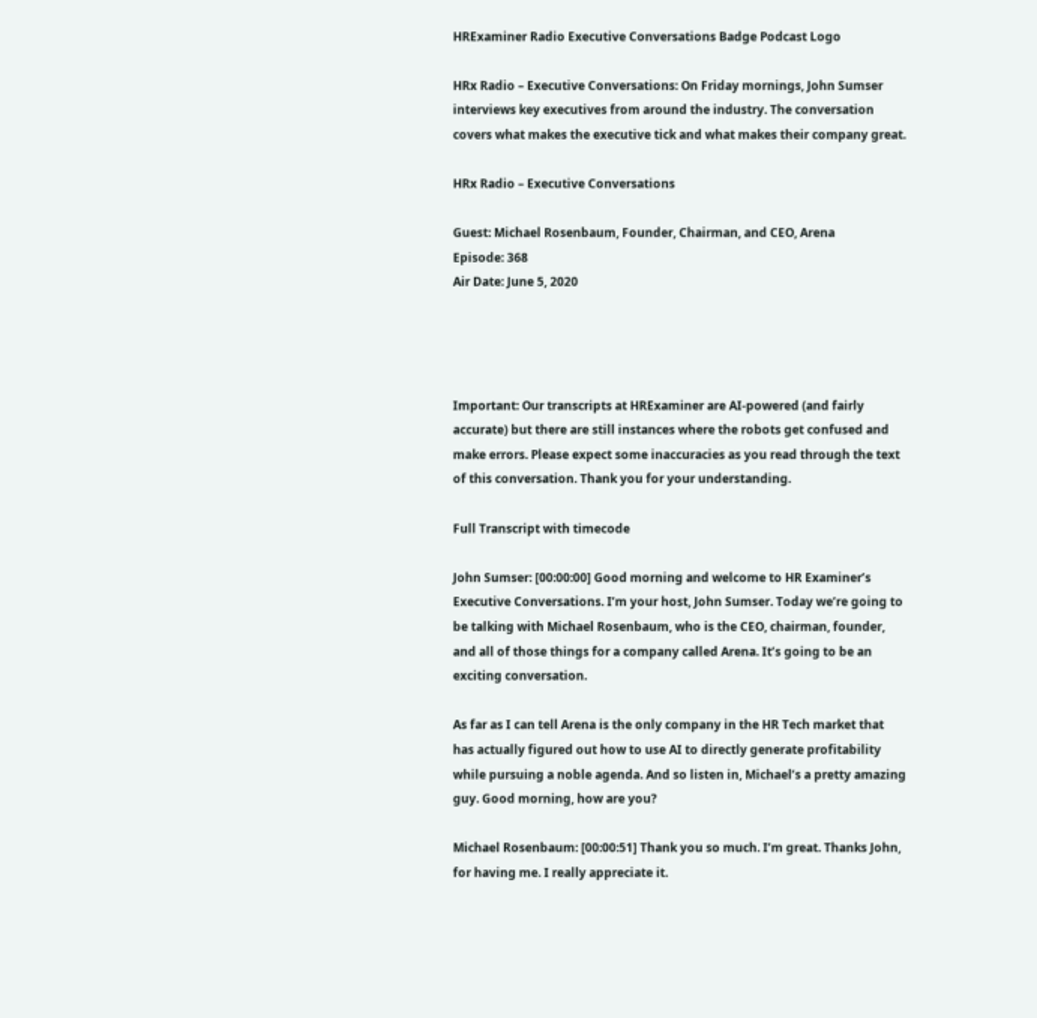HRExaminer Radio Executive Conversations Badge Podcast Logo

HRx Radio – Executive Conversations: On Friday mornings, John Sumser interviews key executives from around the industry. The conversation covers what makes the executive tick and what makes their company great.

HRx Radio – Executive Conversations

Guest: Michael Rosenbaum, Founder, Chairman, and CEO, Arena
Episode: 368
Air Date: June 5, 2020




Important: Our transcripts at HRExaminer are AI-powered (and fairly accurate) but there are still instances where the robots get confused and make errors. Please expect some inaccuracies as you read through the text of this conversation. Thank you for your understanding.

Full Transcript with timecode

John Sumser: [00:00:00] Good morning and welcome to HR Examiner’s Executive Conversations. I’m your host, John Sumser. Today we’re going to be talking with Michael Rosenbaum, who is the CEO, chairman, founder, and all of those things for a company called Arena. It’s going to be an exciting conversation.

As far as I can tell Arena is the only company in the HR Tech market that has actually figured out how to use AI to directly generate profitability while pursuing a noble agenda. And so listen in, Michael’s a pretty amazing guy. Good morning, how are you?

Michael Rosenbaum: [00:00:51] Thank you so much. I’m great. Thanks John, for having me. I really appreciate it.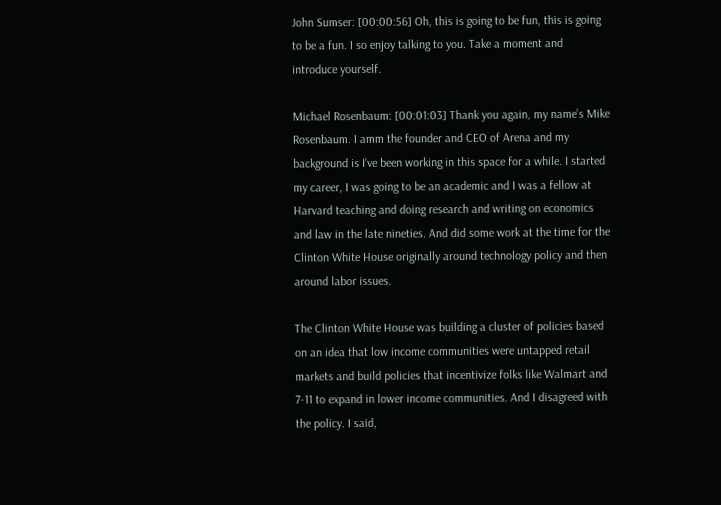John Sumser: [00:00:56] Oh, this is going to be fun, this is going to be a fun. I so enjoy talking to you. Take a moment and introduce yourself.

Michael Rosenbaum: [00:01:03] Thank you again, my name’s Mike Rosenbaum. I amm the founder and CEO of Arena and my background is I’ve been working in this space for a while. I started my career, I was going to be an academic and I was a fellow at Harvard teaching and doing research and writing on economics and law in the late nineties. And did some work at the time for the Clinton White House originally around technology policy and then around labor issues.

The Clinton White House was building a cluster of policies based on an idea that low income communities were untapped retail markets and build policies that incentivize folks like Walmart and 7-11 to expand in lower income communities. And I disagreed with the policy. I said,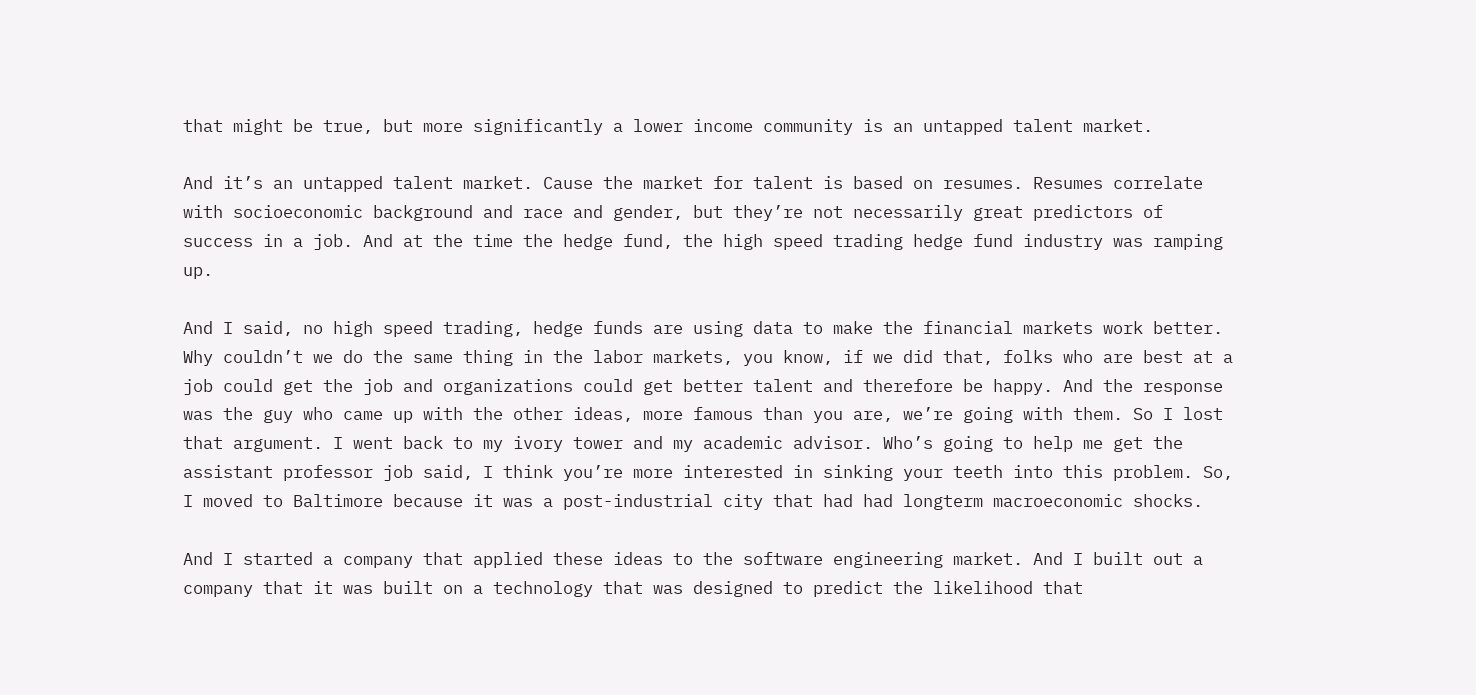that might be true, but more significantly a lower income community is an untapped talent market.

And it’s an untapped talent market. Cause the market for talent is based on resumes. Resumes correlate with socioeconomic background and race and gender, but they’re not necessarily great predictors of success in a job. And at the time the hedge fund, the high speed trading hedge fund industry was ramping up.

And I said, no high speed trading, hedge funds are using data to make the financial markets work better. Why couldn’t we do the same thing in the labor markets, you know, if we did that, folks who are best at a job could get the job and organizations could get better talent and therefore be happy. And the response was the guy who came up with the other ideas, more famous than you are, we’re going with them. So I lost that argument. I went back to my ivory tower and my academic advisor. Who’s going to help me get the assistant professor job said, I think you’re more interested in sinking your teeth into this problem. So, I moved to Baltimore because it was a post-industrial city that had had longterm macroeconomic shocks.

And I started a company that applied these ideas to the software engineering market. And I built out a company that it was built on a technology that was designed to predict the likelihood that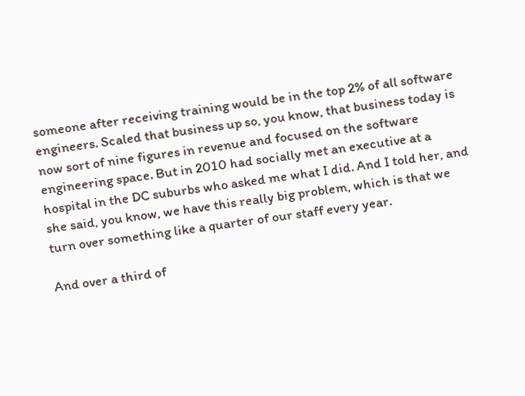someone after receiving training would be in the top 2% of all software engineers. Scaled that business up so, you know, that business today is now sort of nine figures in revenue and focused on the software engineering space. But in 2010 had socially met an executive at a hospital in the DC suburbs who asked me what I did. And I told her, and she said, you know, we have this really big problem, which is that we turn over something like a quarter of our staff every year.

And over a third of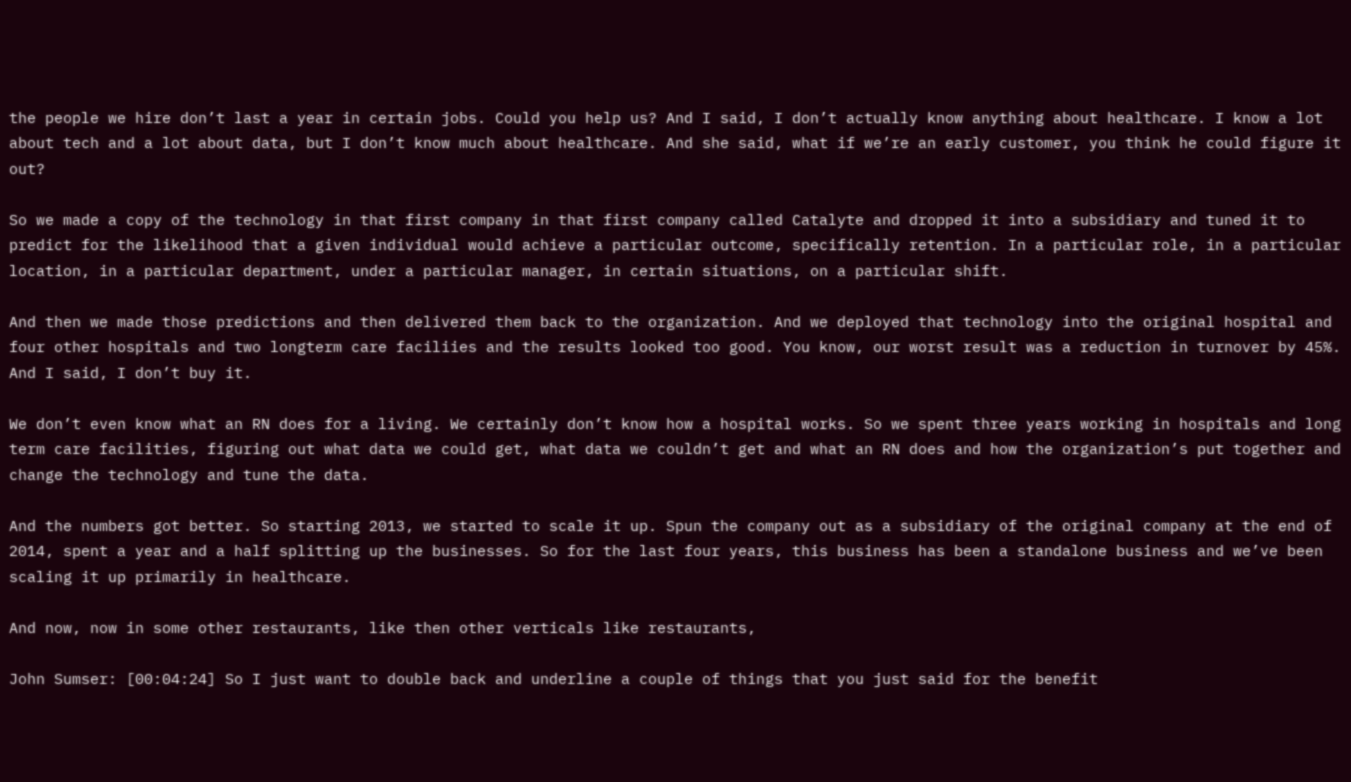the people we hire don’t last a year in certain jobs. Could you help us? And I said, I don’t actually know anything about healthcare. I know a lot about tech and a lot about data, but I don’t know much about healthcare. And she said, what if we’re an early customer, you think he could figure it out?

So we made a copy of the technology in that first company in that first company called Catalyte and dropped it into a subsidiary and tuned it to predict for the likelihood that a given individual would achieve a particular outcome, specifically retention. In a particular role, in a particular location, in a particular department, under a particular manager, in certain situations, on a particular shift.

And then we made those predictions and then delivered them back to the organization. And we deployed that technology into the original hospital and four other hospitals and two longterm care faciliies and the results looked too good. You know, our worst result was a reduction in turnover by 45%. And I said, I don’t buy it.

We don’t even know what an RN does for a living. We certainly don’t know how a hospital works. So we spent three years working in hospitals and long term care facilities, figuring out what data we could get, what data we couldn’t get and what an RN does and how the organization’s put together and change the technology and tune the data.

And the numbers got better. So starting 2013, we started to scale it up. Spun the company out as a subsidiary of the original company at the end of 2014, spent a year and a half splitting up the businesses. So for the last four years, this business has been a standalone business and we’ve been scaling it up primarily in healthcare.

And now, now in some other restaurants, like then other verticals like restaurants,

John Sumser: [00:04:24] So I just want to double back and underline a couple of things that you just said for the benefit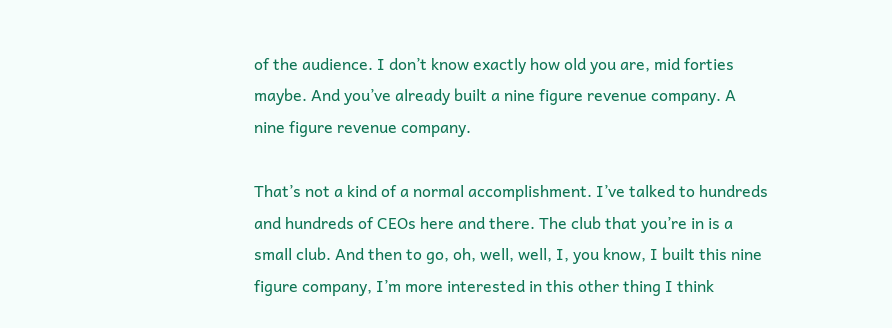of the audience. I don’t know exactly how old you are, mid forties maybe. And you’ve already built a nine figure revenue company. A nine figure revenue company.

That’s not a kind of a normal accomplishment. I’ve talked to hundreds and hundreds of CEOs here and there. The club that you’re in is a small club. And then to go, oh, well, well, I, you know, I built this nine figure company, I’m more interested in this other thing I think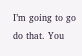I’m going to go do that. You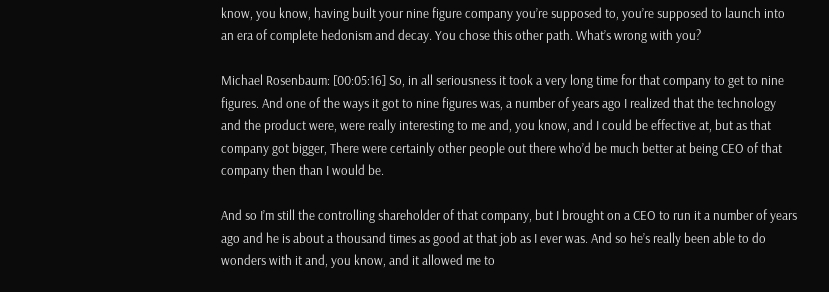know, you know, having built your nine figure company you’re supposed to, you’re supposed to launch into an era of complete hedonism and decay. You chose this other path. What’s wrong with you?

Michael Rosenbaum: [00:05:16] So, in all seriousness it took a very long time for that company to get to nine figures. And one of the ways it got to nine figures was, a number of years ago I realized that the technology and the product were, were really interesting to me and, you know, and I could be effective at, but as that company got bigger, There were certainly other people out there who’d be much better at being CEO of that company then than I would be.

And so I’m still the controlling shareholder of that company, but I brought on a CEO to run it a number of years ago and he is about a thousand times as good at that job as I ever was. And so he’s really been able to do wonders with it and, you know, and it allowed me to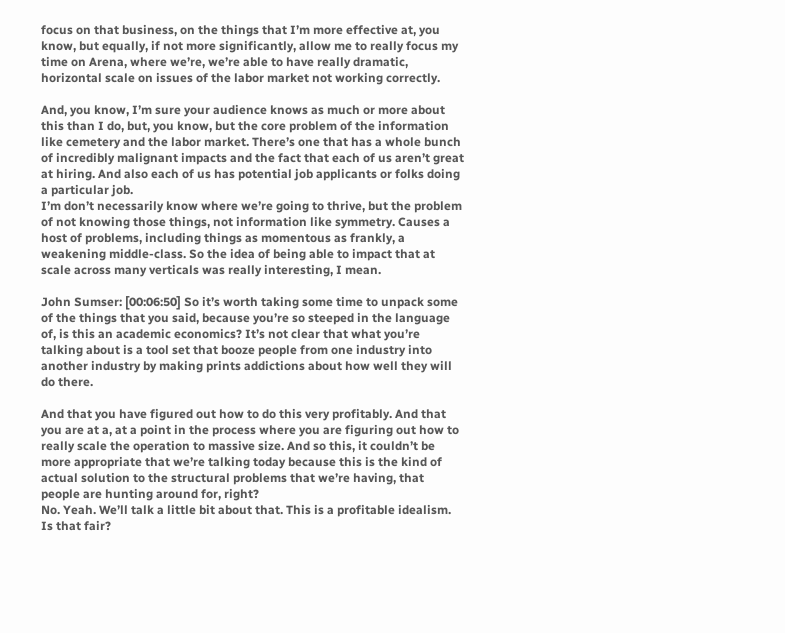focus on that business, on the things that I’m more effective at, you know, but equally, if not more significantly, allow me to really focus my time on Arena, where we’re, we’re able to have really dramatic, horizontal scale on issues of the labor market not working correctly.

And, you know, I’m sure your audience knows as much or more about this than I do, but, you know, but the core problem of the information like cemetery and the labor market. There’s one that has a whole bunch of incredibly malignant impacts and the fact that each of us aren’t great at hiring. And also each of us has potential job applicants or folks doing a particular job.
I’m don’t necessarily know where we’re going to thrive, but the problem of not knowing those things, not information like symmetry. Causes a host of problems, including things as momentous as frankly, a weakening middle-class. So the idea of being able to impact that at scale across many verticals was really interesting, I mean.

John Sumser: [00:06:50] So it’s worth taking some time to unpack some of the things that you said, because you’re so steeped in the language of, is this an academic economics? It’s not clear that what you’re talking about is a tool set that booze people from one industry into another industry by making prints addictions about how well they will do there.

And that you have figured out how to do this very profitably. And that you are at a, at a point in the process where you are figuring out how to really scale the operation to massive size. And so this, it couldn’t be more appropriate that we’re talking today because this is the kind of actual solution to the structural problems that we’re having, that people are hunting around for, right?
No. Yeah. We’ll talk a little bit about that. This is a profitable idealism. Is that fair?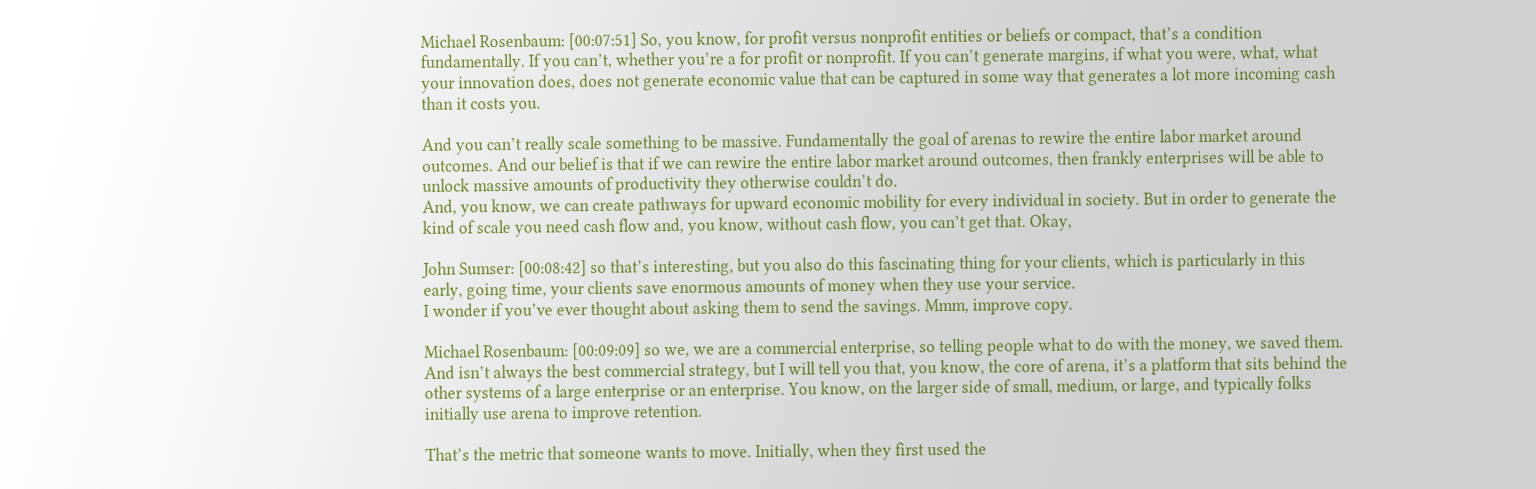Michael Rosenbaum: [00:07:51] So, you know, for profit versus nonprofit entities or beliefs or compact, that’s a condition fundamentally. If you can’t, whether you’re a for profit or nonprofit. If you can’t generate margins, if what you were, what, what your innovation does, does not generate economic value that can be captured in some way that generates a lot more incoming cash than it costs you.

And you can’t really scale something to be massive. Fundamentally the goal of arenas to rewire the entire labor market around outcomes. And our belief is that if we can rewire the entire labor market around outcomes, then frankly enterprises will be able to unlock massive amounts of productivity they otherwise couldn’t do.
And, you know, we can create pathways for upward economic mobility for every individual in society. But in order to generate the kind of scale you need cash flow and, you know, without cash flow, you can’t get that. Okay,

John Sumser: [00:08:42] so that’s interesting, but you also do this fascinating thing for your clients, which is particularly in this early, going time, your clients save enormous amounts of money when they use your service.
I wonder if you’ve ever thought about asking them to send the savings. Mmm, improve copy.

Michael Rosenbaum: [00:09:09] so we, we are a commercial enterprise, so telling people what to do with the money, we saved them. And isn’t always the best commercial strategy, but I will tell you that, you know, the core of arena, it’s a platform that sits behind the other systems of a large enterprise or an enterprise. You know, on the larger side of small, medium, or large, and typically folks initially use arena to improve retention.

That’s the metric that someone wants to move. Initially, when they first used the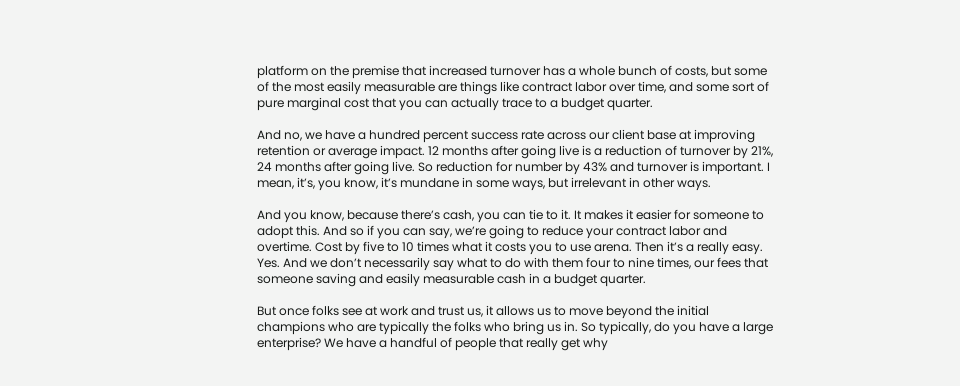platform on the premise that increased turnover has a whole bunch of costs, but some of the most easily measurable are things like contract labor over time, and some sort of pure marginal cost that you can actually trace to a budget quarter.

And no, we have a hundred percent success rate across our client base at improving retention or average impact. 12 months after going live is a reduction of turnover by 21%, 24 months after going live. So reduction for number by 43% and turnover is important. I mean, it’s, you know, it’s mundane in some ways, but irrelevant in other ways.

And you know, because there’s cash, you can tie to it. It makes it easier for someone to adopt this. And so if you can say, we’re going to reduce your contract labor and overtime. Cost by five to 10 times what it costs you to use arena. Then it’s a really easy. Yes. And we don’t necessarily say what to do with them four to nine times, our fees that someone saving and easily measurable cash in a budget quarter.

But once folks see at work and trust us, it allows us to move beyond the initial champions who are typically the folks who bring us in. So typically, do you have a large enterprise? We have a handful of people that really get why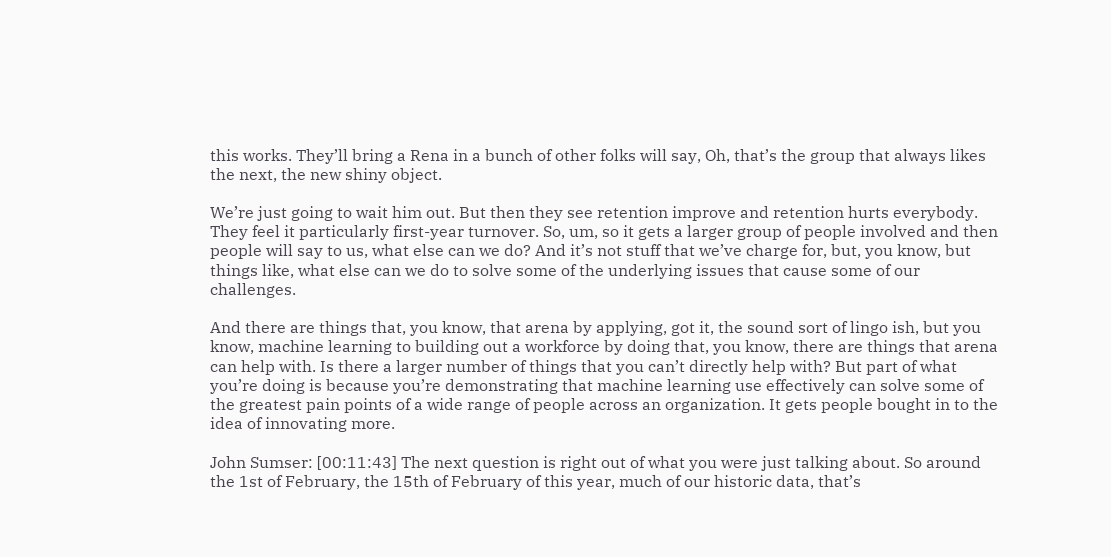this works. They’ll bring a Rena in a bunch of other folks will say, Oh, that’s the group that always likes the next, the new shiny object.

We’re just going to wait him out. But then they see retention improve and retention hurts everybody. They feel it particularly first-year turnover. So, um, so it gets a larger group of people involved and then people will say to us, what else can we do? And it’s not stuff that we’ve charge for, but, you know, but things like, what else can we do to solve some of the underlying issues that cause some of our challenges.

And there are things that, you know, that arena by applying, got it, the sound sort of lingo ish, but you know, machine learning to building out a workforce by doing that, you know, there are things that arena can help with. Is there a larger number of things that you can’t directly help with? But part of what you’re doing is because you’re demonstrating that machine learning use effectively can solve some of the greatest pain points of a wide range of people across an organization. It gets people bought in to the idea of innovating more.

John Sumser: [00:11:43] The next question is right out of what you were just talking about. So around the 1st of February, the 15th of February of this year, much of our historic data, that’s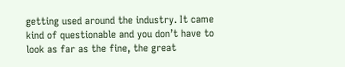getting used around the industry. It came kind of questionable and you don’t have to look as far as the fine, the great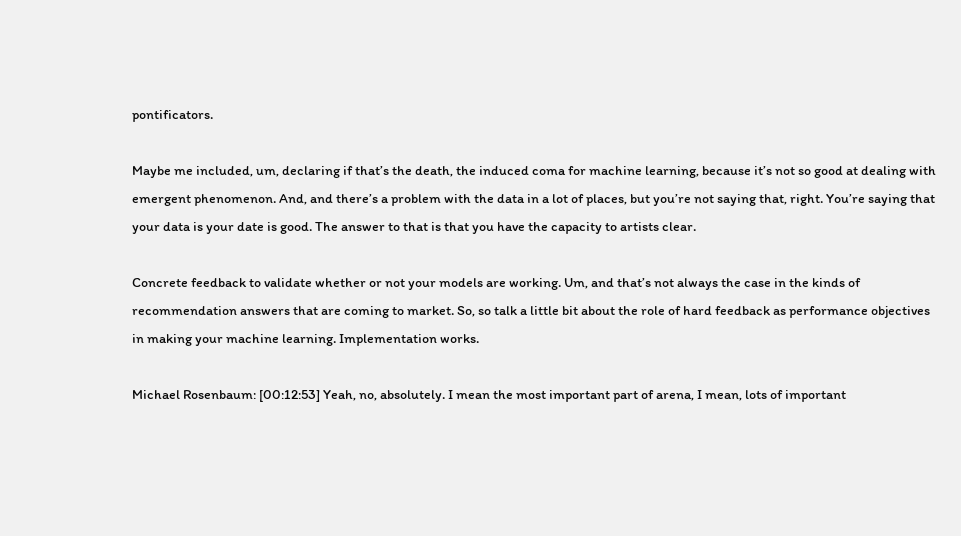pontificators.

Maybe me included, um, declaring if that’s the death, the induced coma for machine learning, because it’s not so good at dealing with emergent phenomenon. And, and there’s a problem with the data in a lot of places, but you’re not saying that, right. You’re saying that your data is your date is good. The answer to that is that you have the capacity to artists clear.

Concrete feedback to validate whether or not your models are working. Um, and that’s not always the case in the kinds of recommendation answers that are coming to market. So, so talk a little bit about the role of hard feedback as performance objectives in making your machine learning. Implementation works.

Michael Rosenbaum: [00:12:53] Yeah, no, absolutely. I mean the most important part of arena, I mean, lots of important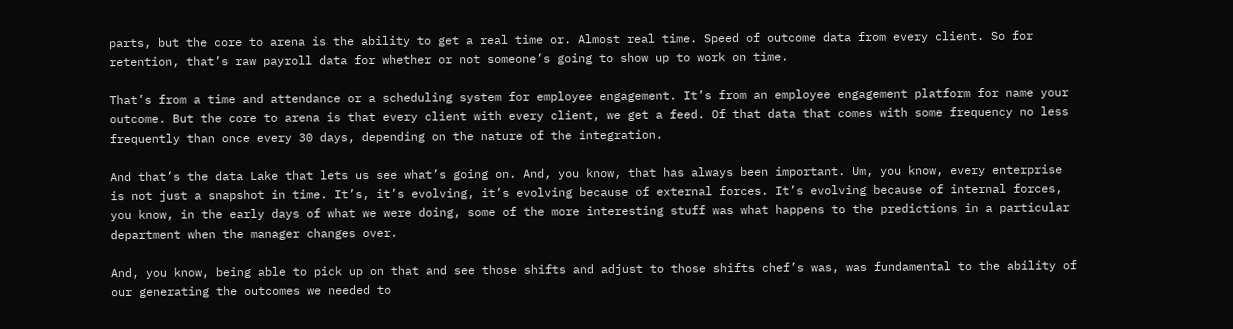parts, but the core to arena is the ability to get a real time or. Almost real time. Speed of outcome data from every client. So for retention, that’s raw payroll data for whether or not someone’s going to show up to work on time.

That’s from a time and attendance or a scheduling system for employee engagement. It’s from an employee engagement platform for name your outcome. But the core to arena is that every client with every client, we get a feed. Of that data that comes with some frequency no less frequently than once every 30 days, depending on the nature of the integration.

And that’s the data Lake that lets us see what’s going on. And, you know, that has always been important. Um, you know, every enterprise is not just a snapshot in time. It’s, it’s evolving, it’s evolving because of external forces. It’s evolving because of internal forces, you know, in the early days of what we were doing, some of the more interesting stuff was what happens to the predictions in a particular department when the manager changes over.

And, you know, being able to pick up on that and see those shifts and adjust to those shifts chef’s was, was fundamental to the ability of our generating the outcomes we needed to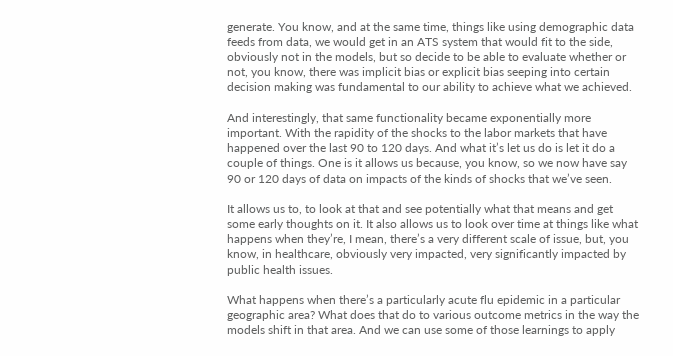generate. You know, and at the same time, things like using demographic data feeds from data, we would get in an ATS system that would fit to the side, obviously not in the models, but so decide to be able to evaluate whether or not, you know, there was implicit bias or explicit bias seeping into certain decision making was fundamental to our ability to achieve what we achieved.

And interestingly, that same functionality became exponentially more important. With the rapidity of the shocks to the labor markets that have happened over the last 90 to 120 days. And what it’s let us do is let it do a couple of things. One is it allows us because, you know, so we now have say 90 or 120 days of data on impacts of the kinds of shocks that we’ve seen.

It allows us to, to look at that and see potentially what that means and get some early thoughts on it. It also allows us to look over time at things like what happens when they’re, I mean, there’s a very different scale of issue, but, you know, in healthcare, obviously very impacted, very significantly impacted by public health issues.

What happens when there’s a particularly acute flu epidemic in a particular geographic area? What does that do to various outcome metrics in the way the models shift in that area. And we can use some of those learnings to apply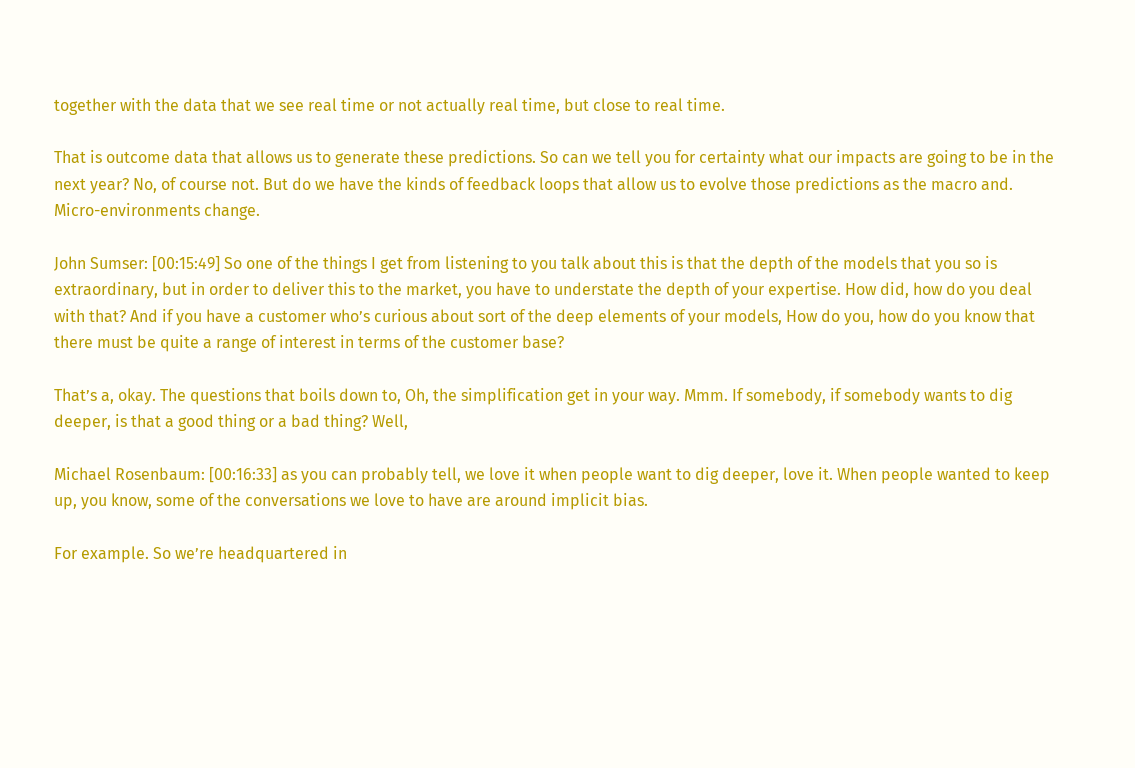together with the data that we see real time or not actually real time, but close to real time.

That is outcome data that allows us to generate these predictions. So can we tell you for certainty what our impacts are going to be in the next year? No, of course not. But do we have the kinds of feedback loops that allow us to evolve those predictions as the macro and. Micro-environments change.

John Sumser: [00:15:49] So one of the things I get from listening to you talk about this is that the depth of the models that you so is extraordinary, but in order to deliver this to the market, you have to understate the depth of your expertise. How did, how do you deal with that? And if you have a customer who’s curious about sort of the deep elements of your models, How do you, how do you know that there must be quite a range of interest in terms of the customer base?

That’s a, okay. The questions that boils down to, Oh, the simplification get in your way. Mmm. If somebody, if somebody wants to dig deeper, is that a good thing or a bad thing? Well,

Michael Rosenbaum: [00:16:33] as you can probably tell, we love it when people want to dig deeper, love it. When people wanted to keep up, you know, some of the conversations we love to have are around implicit bias.

For example. So we’re headquartered in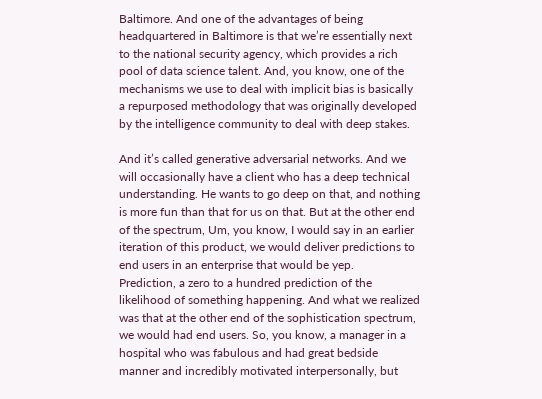Baltimore. And one of the advantages of being headquartered in Baltimore is that we’re essentially next to the national security agency, which provides a rich pool of data science talent. And, you know, one of the mechanisms we use to deal with implicit bias is basically a repurposed methodology that was originally developed by the intelligence community to deal with deep stakes.

And it’s called generative adversarial networks. And we will occasionally have a client who has a deep technical understanding. He wants to go deep on that, and nothing is more fun than that for us on that. But at the other end of the spectrum, Um, you know, I would say in an earlier iteration of this product, we would deliver predictions to end users in an enterprise that would be yep.
Prediction, a zero to a hundred prediction of the likelihood of something happening. And what we realized was that at the other end of the sophistication spectrum, we would had end users. So, you know, a manager in a hospital who was fabulous and had great bedside manner and incredibly motivated interpersonally, but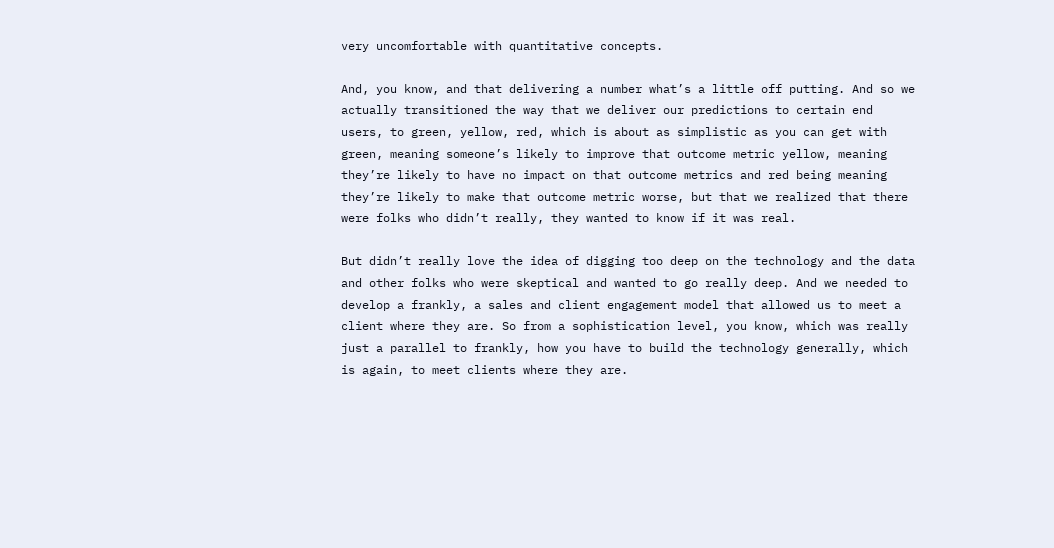very uncomfortable with quantitative concepts.

And, you know, and that delivering a number what’s a little off putting. And so we actually transitioned the way that we deliver our predictions to certain end users, to green, yellow, red, which is about as simplistic as you can get with green, meaning someone’s likely to improve that outcome metric yellow, meaning they’re likely to have no impact on that outcome metrics and red being meaning they’re likely to make that outcome metric worse, but that we realized that there were folks who didn’t really, they wanted to know if it was real.

But didn’t really love the idea of digging too deep on the technology and the data and other folks who were skeptical and wanted to go really deep. And we needed to develop a frankly, a sales and client engagement model that allowed us to meet a client where they are. So from a sophistication level, you know, which was really just a parallel to frankly, how you have to build the technology generally, which is again, to meet clients where they are.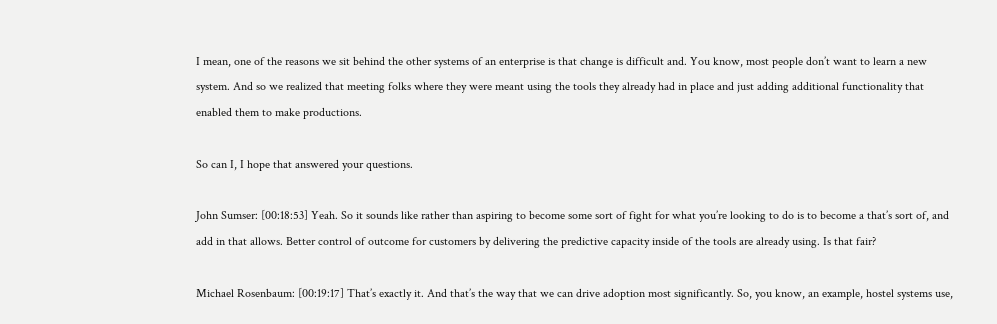I mean, one of the reasons we sit behind the other systems of an enterprise is that change is difficult and. You know, most people don’t want to learn a new system. And so we realized that meeting folks where they were meant using the tools they already had in place and just adding additional functionality that enabled them to make productions.

So can I, I hope that answered your questions.

John Sumser: [00:18:53] Yeah. So it sounds like rather than aspiring to become some sort of fight for what you’re looking to do is to become a that’s sort of, and add in that allows. Better control of outcome for customers by delivering the predictive capacity inside of the tools are already using. Is that fair?

Michael Rosenbaum: [00:19:17] That’s exactly it. And that’s the way that we can drive adoption most significantly. So, you know, an example, hostel systems use,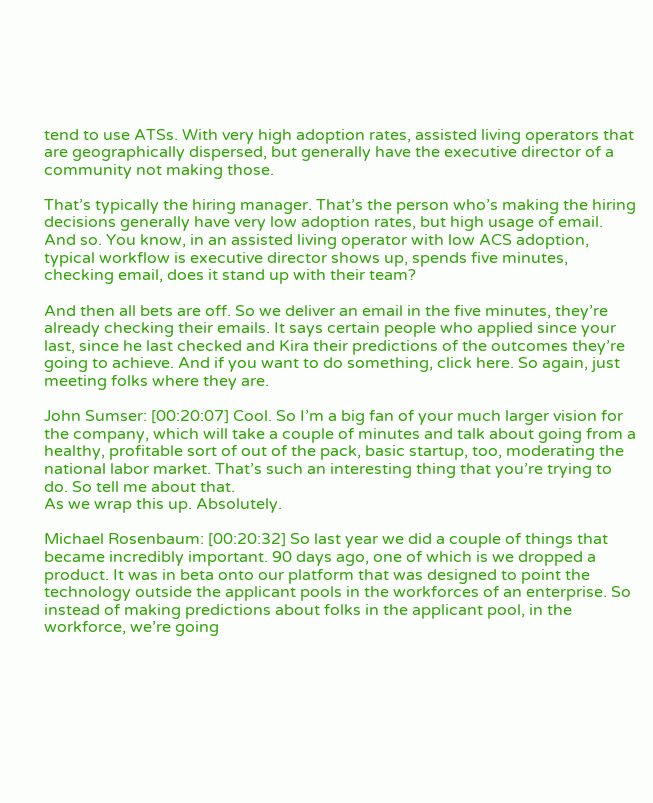tend to use ATSs. With very high adoption rates, assisted living operators that are geographically dispersed, but generally have the executive director of a community not making those.

That’s typically the hiring manager. That’s the person who’s making the hiring decisions generally have very low adoption rates, but high usage of email. And so. You know, in an assisted living operator with low ACS adoption, typical workflow is executive director shows up, spends five minutes, checking email, does it stand up with their team?

And then all bets are off. So we deliver an email in the five minutes, they’re already checking their emails. It says certain people who applied since your last, since he last checked and Kira their predictions of the outcomes they’re going to achieve. And if you want to do something, click here. So again, just meeting folks where they are.

John Sumser: [00:20:07] Cool. So I’m a big fan of your much larger vision for the company, which will take a couple of minutes and talk about going from a healthy, profitable sort of out of the pack, basic startup, too, moderating the national labor market. That’s such an interesting thing that you’re trying to do. So tell me about that.
As we wrap this up. Absolutely.

Michael Rosenbaum: [00:20:32] So last year we did a couple of things that became incredibly important. 90 days ago, one of which is we dropped a product. It was in beta onto our platform that was designed to point the technology outside the applicant pools in the workforces of an enterprise. So instead of making predictions about folks in the applicant pool, in the workforce, we’re going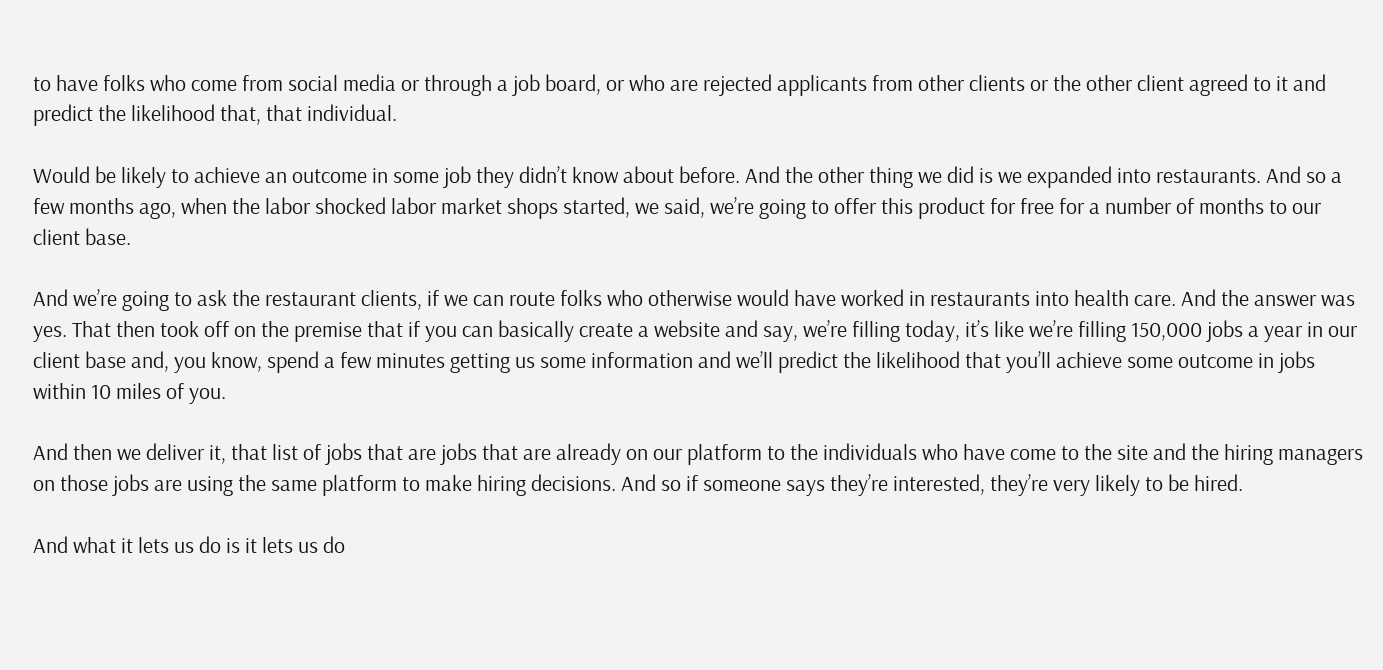to have folks who come from social media or through a job board, or who are rejected applicants from other clients or the other client agreed to it and predict the likelihood that, that individual.

Would be likely to achieve an outcome in some job they didn’t know about before. And the other thing we did is we expanded into restaurants. And so a few months ago, when the labor shocked labor market shops started, we said, we’re going to offer this product for free for a number of months to our client base.

And we’re going to ask the restaurant clients, if we can route folks who otherwise would have worked in restaurants into health care. And the answer was yes. That then took off on the premise that if you can basically create a website and say, we’re filling today, it’s like we’re filling 150,000 jobs a year in our client base and, you know, spend a few minutes getting us some information and we’ll predict the likelihood that you’ll achieve some outcome in jobs within 10 miles of you.

And then we deliver it, that list of jobs that are jobs that are already on our platform to the individuals who have come to the site and the hiring managers on those jobs are using the same platform to make hiring decisions. And so if someone says they’re interested, they’re very likely to be hired.

And what it lets us do is it lets us do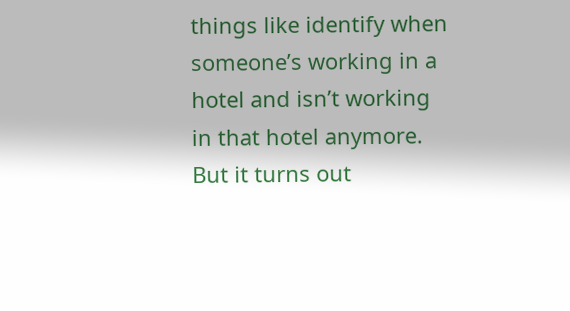things like identify when someone’s working in a hotel and isn’t working in that hotel anymore. But it turns out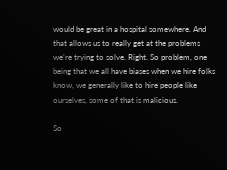would be great in a hospital somewhere. And that allows us to really get at the problems we’re trying to solve. Right. So problem, one being that we all have biases when we hire folks know, we generally like to hire people like ourselves, some of that is malicious.

So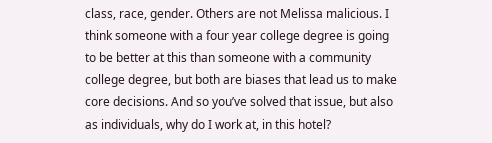class, race, gender. Others are not Melissa malicious. I think someone with a four year college degree is going to be better at this than someone with a community college degree, but both are biases that lead us to make core decisions. And so you’ve solved that issue, but also as individuals, why do I work at, in this hotel?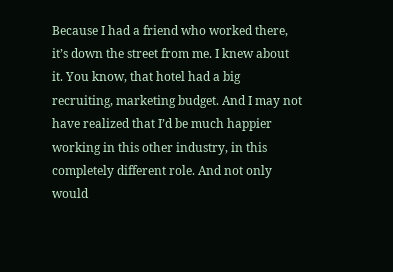Because I had a friend who worked there, it’s down the street from me. I knew about it. You know, that hotel had a big recruiting, marketing budget. And I may not have realized that I’d be much happier working in this other industry, in this completely different role. And not only would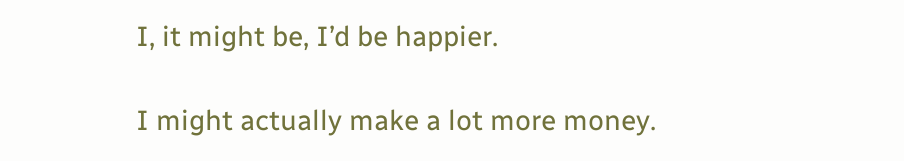I, it might be, I’d be happier.

I might actually make a lot more money.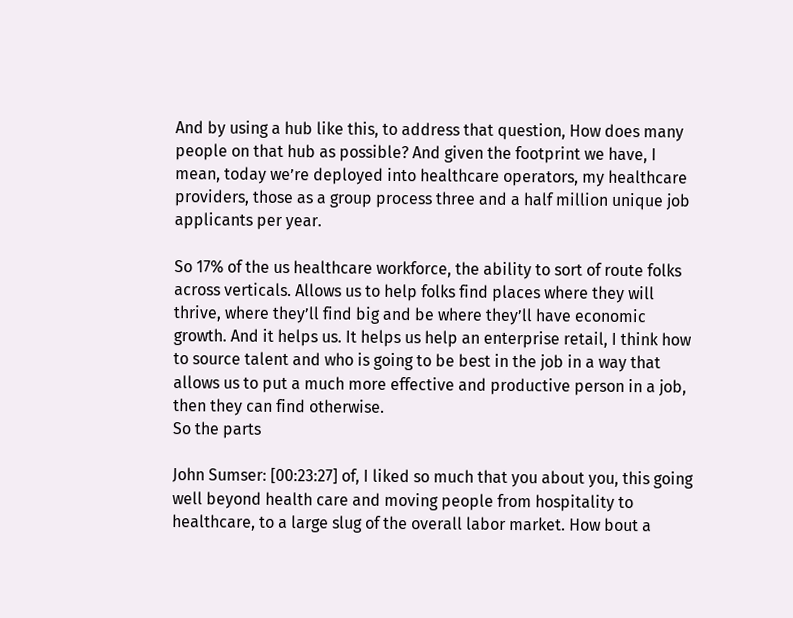And by using a hub like this, to address that question, How does many people on that hub as possible? And given the footprint we have, I mean, today we’re deployed into healthcare operators, my healthcare providers, those as a group process three and a half million unique job applicants per year.

So 17% of the us healthcare workforce, the ability to sort of route folks across verticals. Allows us to help folks find places where they will thrive, where they’ll find big and be where they’ll have economic growth. And it helps us. It helps us help an enterprise retail, I think how to source talent and who is going to be best in the job in a way that allows us to put a much more effective and productive person in a job, then they can find otherwise.
So the parts

John Sumser: [00:23:27] of, I liked so much that you about you, this going well beyond health care and moving people from hospitality to healthcare, to a large slug of the overall labor market. How bout a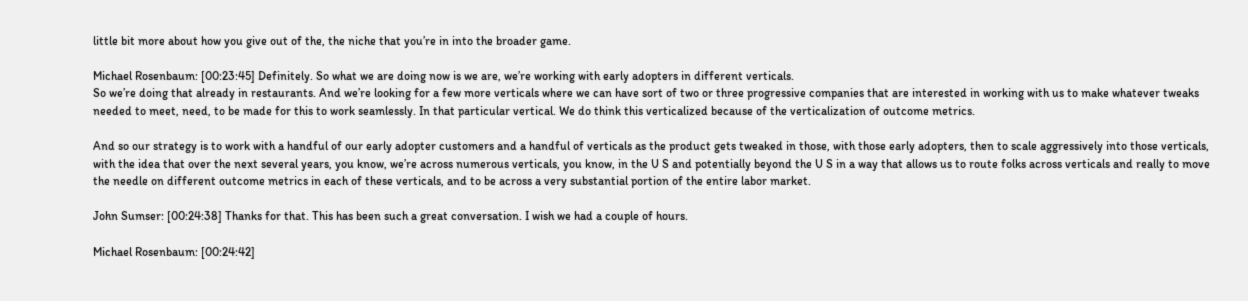little bit more about how you give out of the, the niche that you’re in into the broader game.

Michael Rosenbaum: [00:23:45] Definitely. So what we are doing now is we are, we’re working with early adopters in different verticals.
So we’re doing that already in restaurants. And we’re looking for a few more verticals where we can have sort of two or three progressive companies that are interested in working with us to make whatever tweaks needed to meet, need, to be made for this to work seamlessly. In that particular vertical. We do think this verticalized because of the verticalization of outcome metrics.

And so our strategy is to work with a handful of our early adopter customers and a handful of verticals as the product gets tweaked in those, with those early adopters, then to scale aggressively into those verticals, with the idea that over the next several years, you know, we’re across numerous verticals, you know, in the U S and potentially beyond the U S in a way that allows us to route folks across verticals and really to move the needle on different outcome metrics in each of these verticals, and to be across a very substantial portion of the entire labor market.

John Sumser: [00:24:38] Thanks for that. This has been such a great conversation. I wish we had a couple of hours.

Michael Rosenbaum: [00:24:42]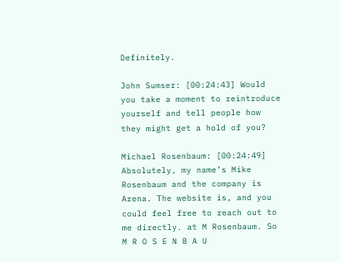Definitely.

John Sumser: [00:24:43] Would you take a moment to reintroduce yourself and tell people how they might get a hold of you?

Michael Rosenbaum: [00:24:49] Absolutely, my name’s Mike Rosenbaum and the company is Arena. The website is, and you could feel free to reach out to me directly. at M Rosenbaum. So M R O S E N B A U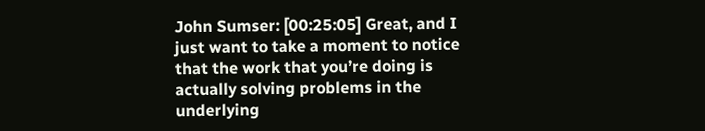John Sumser: [00:25:05] Great, and I just want to take a moment to notice that the work that you’re doing is actually solving problems in the underlying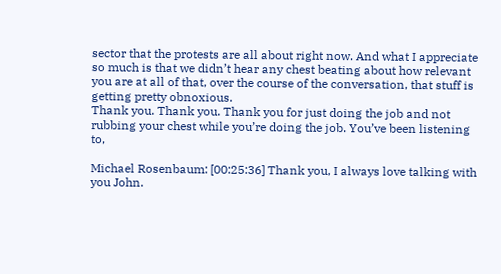sector that the protests are all about right now. And what I appreciate so much is that we didn’t hear any chest beating about how relevant you are at all of that, over the course of the conversation, that stuff is getting pretty obnoxious.
Thank you. Thank you. Thank you for just doing the job and not rubbing your chest while you’re doing the job. You’ve been listening to,

Michael Rosenbaum: [00:25:36] Thank you, I always love talking with you John.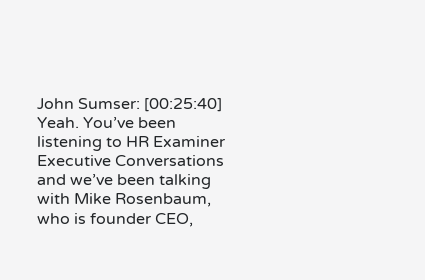John Sumser: [00:25:40] Yeah. You’ve been listening to HR Examiner Executive Conversations and we’ve been talking with Mike Rosenbaum, who is founder CEO,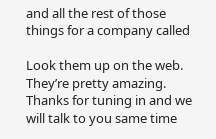and all the rest of those things for a company called

Look them up on the web. They’re pretty amazing. Thanks for tuning in and we will talk to you same time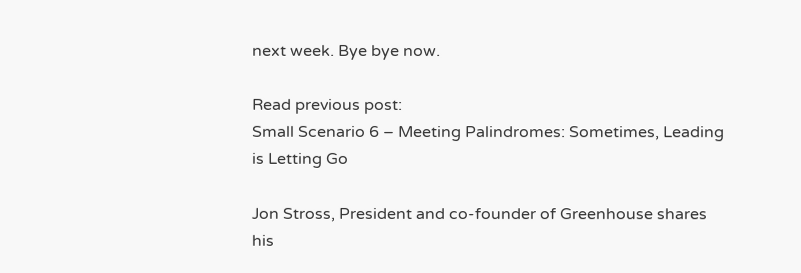next week. Bye bye now.

Read previous post:
Small Scenario 6 – Meeting Palindromes: Sometimes, Leading is Letting Go

Jon Stross, President and co-founder of Greenhouse shares his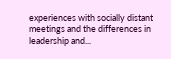experiences with socially distant meetings and the differences in leadership and...